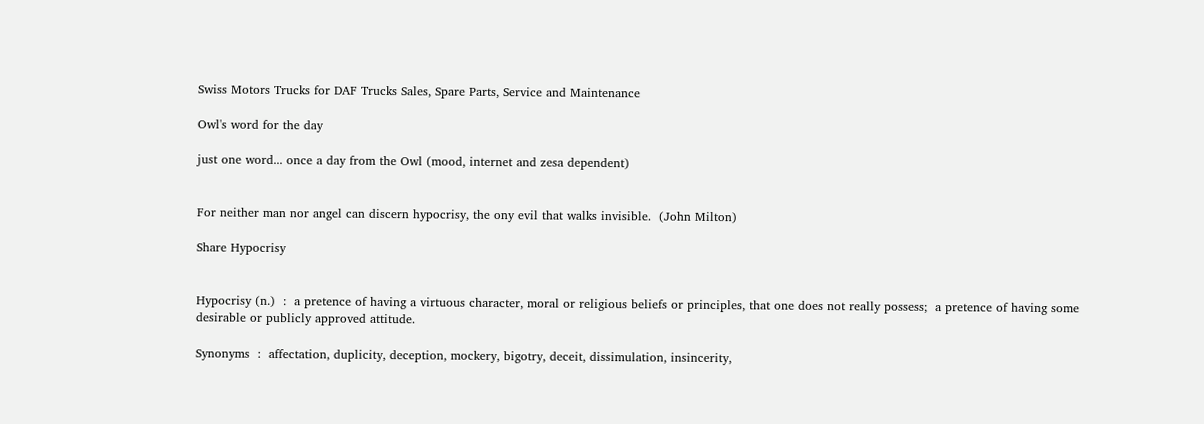Swiss Motors Trucks for DAF Trucks Sales, Spare Parts, Service and Maintenance

Owl's word for the day

just one word... once a day from the Owl (mood, internet and zesa dependent)


For neither man nor angel can discern hypocrisy, the ony evil that walks invisible.  (John Milton)

Share Hypocrisy


Hypocrisy (n.)  :  a pretence of having a virtuous character, moral or religious beliefs or principles, that one does not really possess;  a pretence of having some desirable or publicly approved attitude.

Synonyms  :  affectation, duplicity, deception, mockery, bigotry, deceit, dissimulation, insincerity,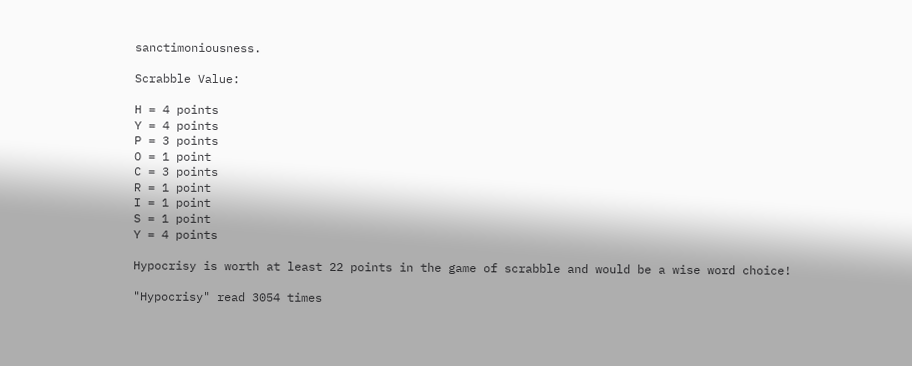sanctimoniousness.

Scrabble Value:

H = 4 points
Y = 4 points
P = 3 points
O = 1 point
C = 3 points
R = 1 point
I = 1 point
S = 1 point
Y = 4 points

Hypocrisy is worth at least 22 points in the game of scrabble and would be a wise word choice!

"Hypocrisy" read 3054 times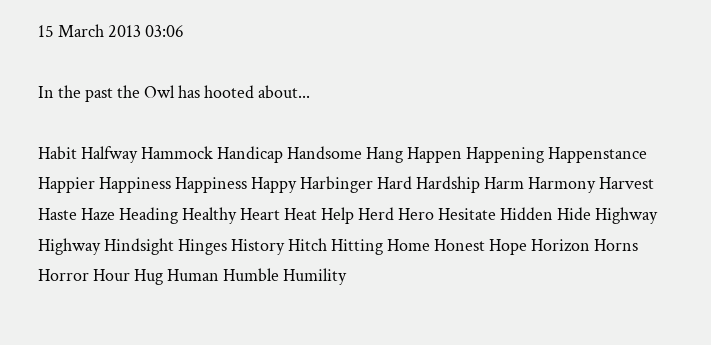15 March 2013 03:06

In the past the Owl has hooted about...

Habit Halfway Hammock Handicap Handsome Hang Happen Happening Happenstance Happier Happiness Happiness Happy Harbinger Hard Hardship Harm Harmony Harvest Haste Haze Heading Healthy Heart Heat Help Herd Hero Hesitate Hidden Hide Highway Highway Hindsight Hinges History Hitch Hitting Home Honest Hope Horizon Horns Horror Hour Hug Human Humble Humility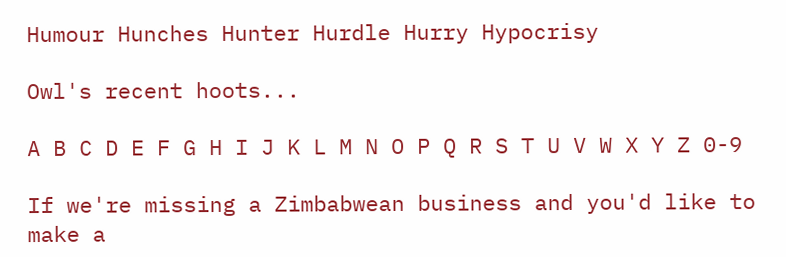Humour Hunches Hunter Hurdle Hurry Hypocrisy

Owl's recent hoots...

A B C D E F G H I J K L M N O P Q R S T U V W X Y Z 0-9

If we're missing a Zimbabwean business and you'd like to make a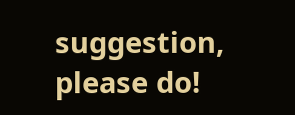suggestion, please do!